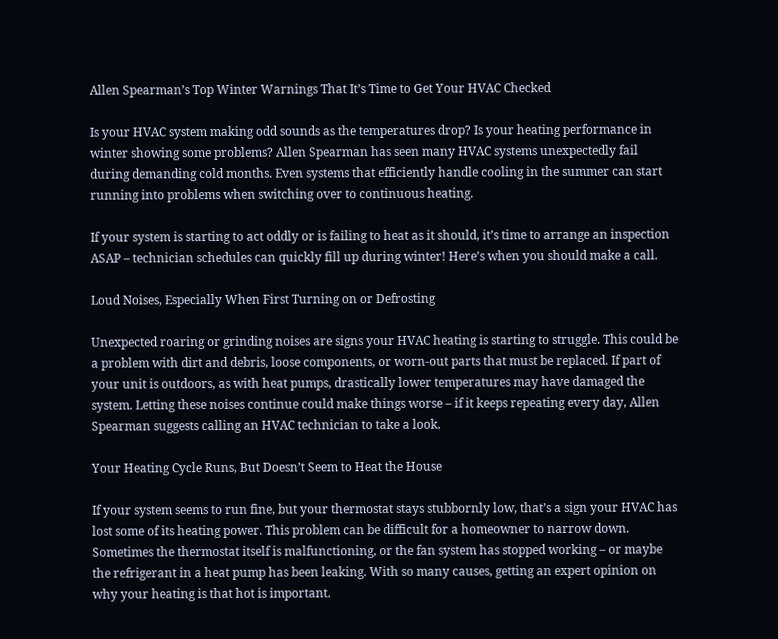Allen Spearman’s Top Winter Warnings That It’s Time to Get Your HVAC Checked

Is your HVAC system making odd sounds as the temperatures drop? Is your heating performance in winter showing some problems? Allen Spearman has seen many HVAC systems unexpectedly fail during demanding cold months. Even systems that efficiently handle cooling in the summer can start running into problems when switching over to continuous heating.

If your system is starting to act oddly or is failing to heat as it should, it’s time to arrange an inspection ASAP – technician schedules can quickly fill up during winter! Here’s when you should make a call.

Loud Noises, Especially When First Turning on or Defrosting

Unexpected roaring or grinding noises are signs your HVAC heating is starting to struggle. This could be a problem with dirt and debris, loose components, or worn-out parts that must be replaced. If part of your unit is outdoors, as with heat pumps, drastically lower temperatures may have damaged the system. Letting these noises continue could make things worse – if it keeps repeating every day, Allen Spearman suggests calling an HVAC technician to take a look.

Your Heating Cycle Runs, But Doesn’t Seem to Heat the House

If your system seems to run fine, but your thermostat stays stubbornly low, that’s a sign your HVAC has lost some of its heating power. This problem can be difficult for a homeowner to narrow down. Sometimes the thermostat itself is malfunctioning, or the fan system has stopped working – or maybe the refrigerant in a heat pump has been leaking. With so many causes, getting an expert opinion on why your heating is that hot is important.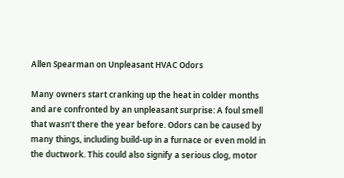Allen Spearman on Unpleasant HVAC Odors

Many owners start cranking up the heat in colder months and are confronted by an unpleasant surprise: A foul smell that wasn’t there the year before. Odors can be caused by many things, including build-up in a furnace or even mold in the ductwork. This could also signify a serious clog, motor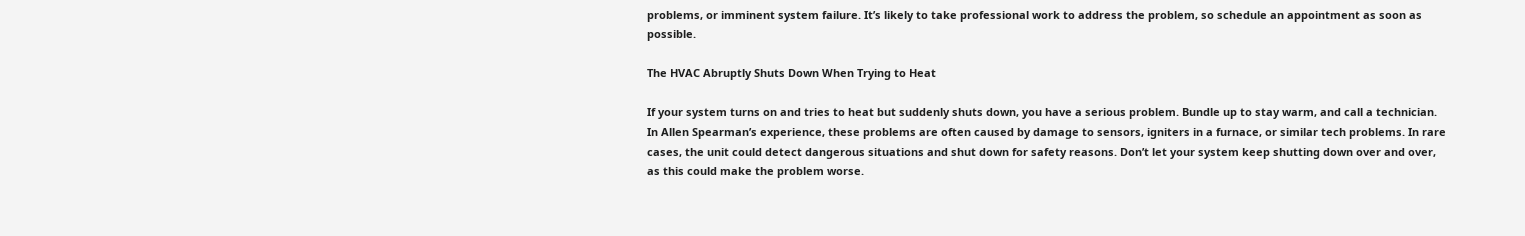problems, or imminent system failure. It’s likely to take professional work to address the problem, so schedule an appointment as soon as possible.

The HVAC Abruptly Shuts Down When Trying to Heat

If your system turns on and tries to heat but suddenly shuts down, you have a serious problem. Bundle up to stay warm, and call a technician. In Allen Spearman’s experience, these problems are often caused by damage to sensors, igniters in a furnace, or similar tech problems. In rare cases, the unit could detect dangerous situations and shut down for safety reasons. Don’t let your system keep shutting down over and over, as this could make the problem worse.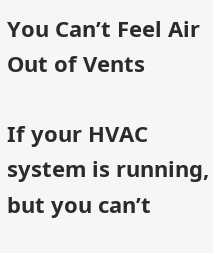You Can’t Feel Air Out of Vents

If your HVAC system is running, but you can’t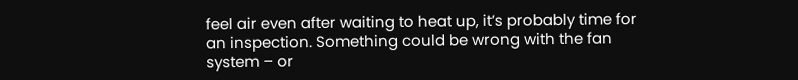feel air even after waiting to heat up, it’s probably time for an inspection. Something could be wrong with the fan system – or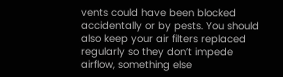vents could have been blocked accidentally or by pests. You should also keep your air filters replaced regularly so they don’t impede airflow, something else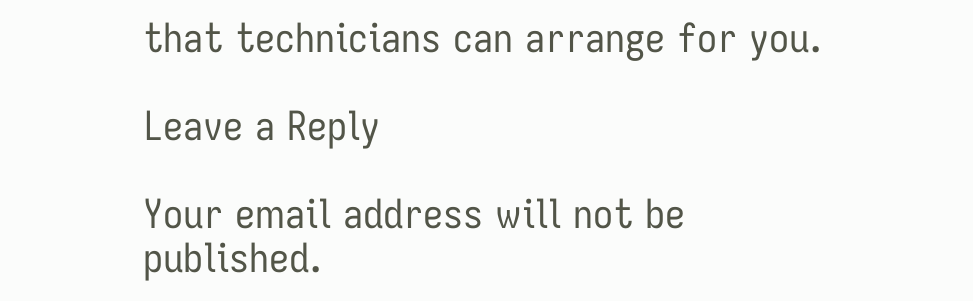that technicians can arrange for you.

Leave a Reply

Your email address will not be published.